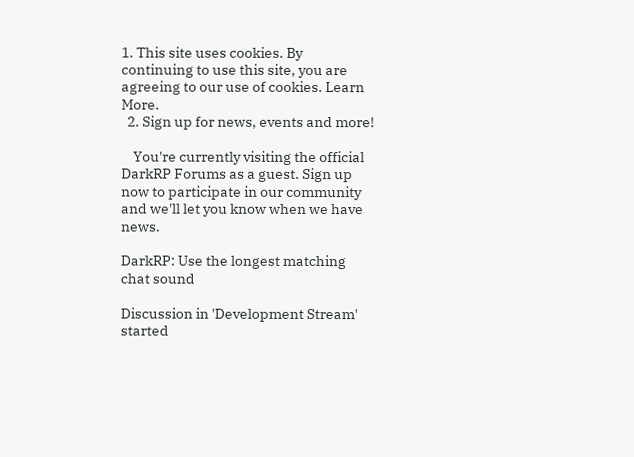1. This site uses cookies. By continuing to use this site, you are agreeing to our use of cookies. Learn More.
  2. Sign up for news, events and more!

    You're currently visiting the official DarkRP Forums as a guest. Sign up now to participate in our community and we'll let you know when we have news.

DarkRP: Use the longest matching chat sound

Discussion in 'Development Stream' started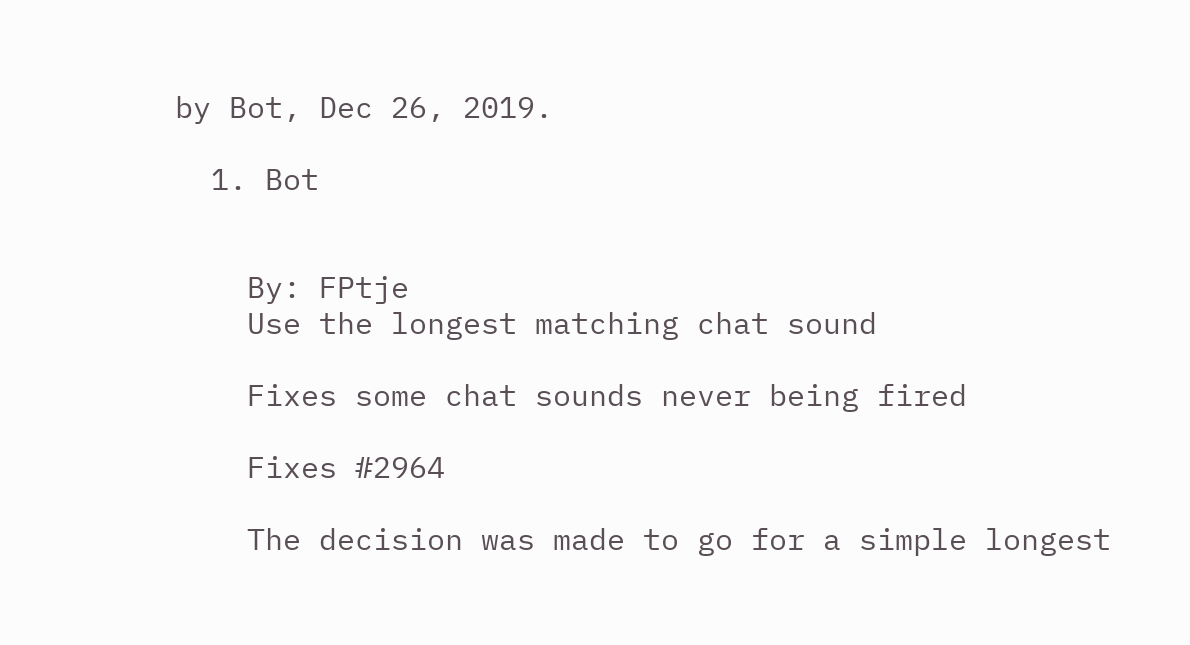by Bot, Dec 26, 2019.

  1. Bot


    By: FPtje
    Use the longest matching chat sound

    Fixes some chat sounds never being fired

    Fixes #2964

    The decision was made to go for a simple longest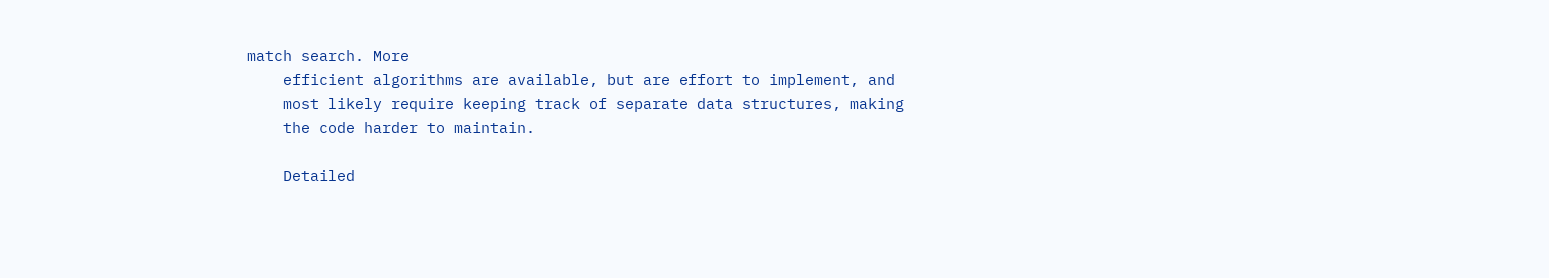match search. More
    efficient algorithms are available, but are effort to implement, and
    most likely require keeping track of separate data structures, making
    the code harder to maintain.

    Detailed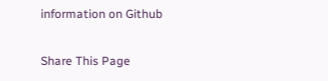information on Github

Share This Page